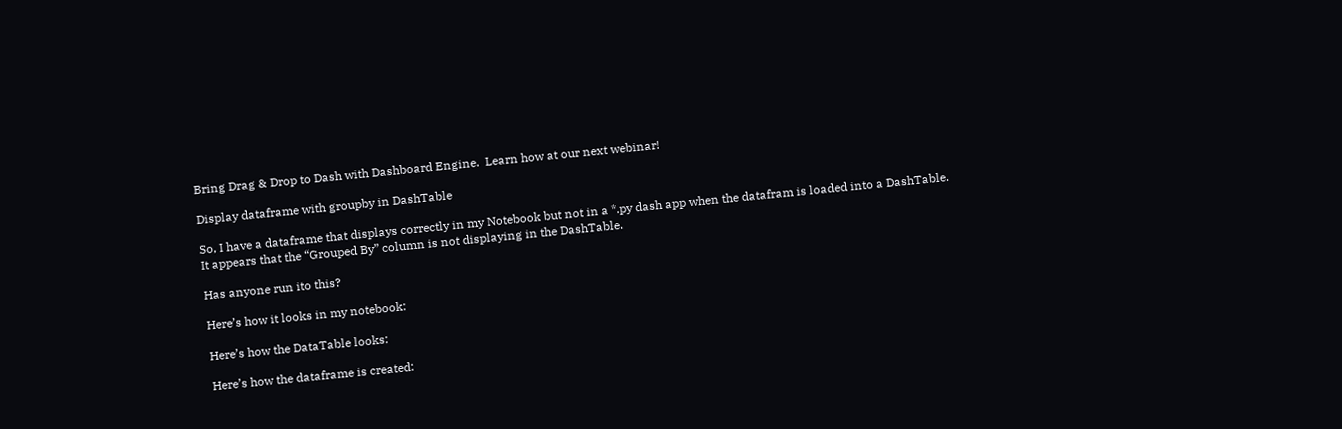Bring Drag & Drop to Dash with Dashboard Engine.  Learn how at our next webinar!

Display dataframe with groupby in DashTable

So, I have a dataframe that displays correctly in my Notebook but not in a *.py dash app when the datafram is loaded into a DashTable. It appears that the “Grouped By” column is not displaying in the DashTable.

Has anyone run ito this?

Here’s how it looks in my notebook:

Here’s how the DataTable looks:

Here’s how the dataframe is created: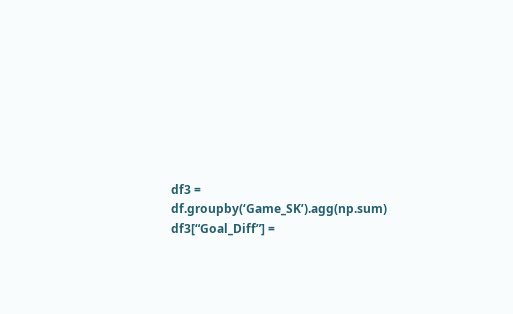df3 = df.groupby(‘Game_SK’).agg(np.sum)
df3[“Goal_Diff”] =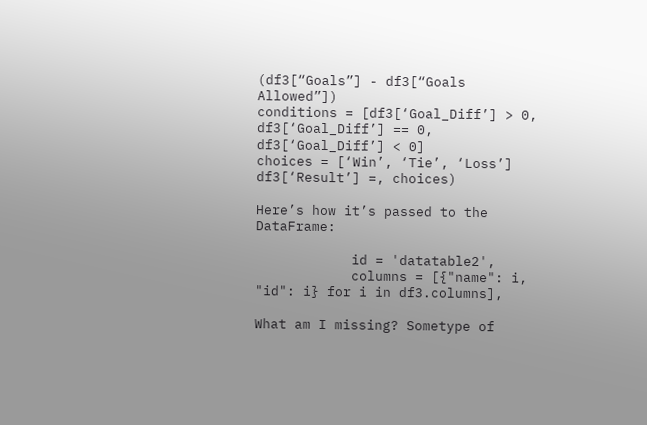(df3[“Goals”] - df3[“Goals Allowed”])
conditions = [df3[‘Goal_Diff’] > 0, df3[‘Goal_Diff’] == 0, df3[‘Goal_Diff’] < 0]
choices = [‘Win’, ‘Tie’, ‘Loss’]
df3[‘Result’] =, choices)

Here’s how it’s passed to the DataFrame:

            id = 'datatable2',
            columns = [{"name": i, "id": i} for i in df3.columns],

What am I missing? Sometype of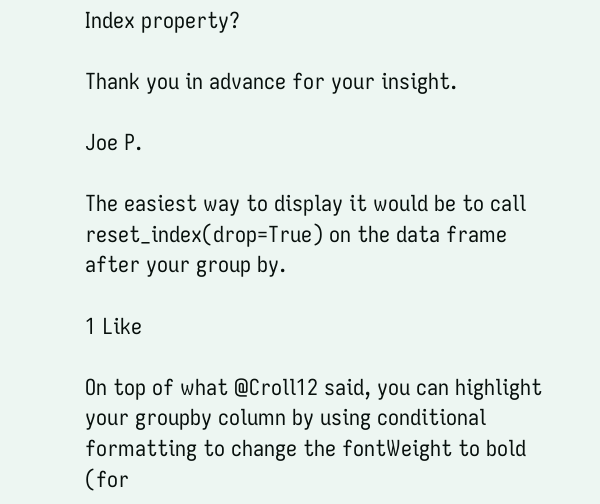Index property?

Thank you in advance for your insight.

Joe P.

The easiest way to display it would be to call reset_index(drop=True) on the data frame after your group by.

1 Like

On top of what @Croll12 said, you can highlight your groupby column by using conditional formatting to change the fontWeight to bold (for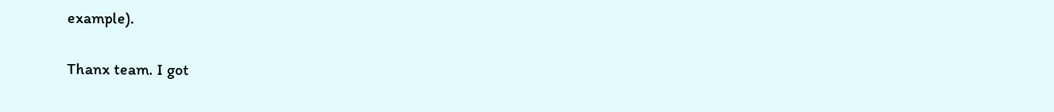example).

Thanx team. I got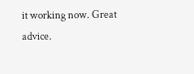it working now. Great advice.